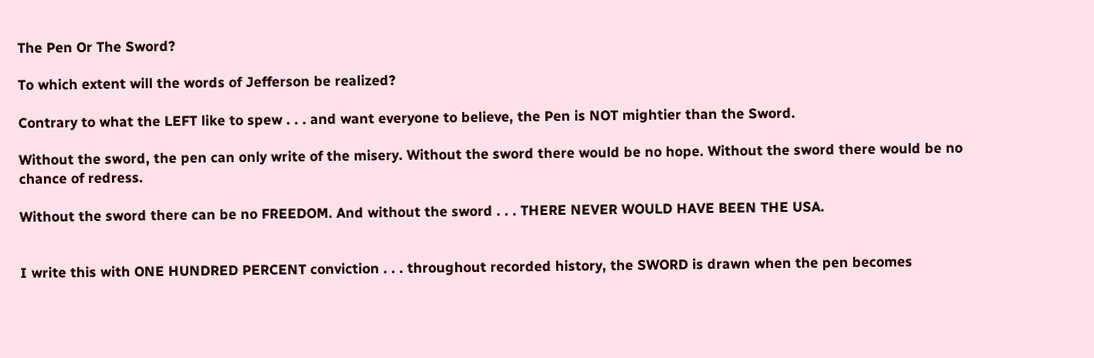The Pen Or The Sword?

To which extent will the words of Jefferson be realized?

Contrary to what the LEFT like to spew . . . and want everyone to believe, the Pen is NOT mightier than the Sword.

Without the sword, the pen can only write of the misery. Without the sword there would be no hope. Without the sword there would be no chance of redress.

Without the sword there can be no FREEDOM. And without the sword . . . THERE NEVER WOULD HAVE BEEN THE USA.


I write this with ONE HUNDRED PERCENT conviction . . . throughout recorded history, the SWORD is drawn when the pen becomes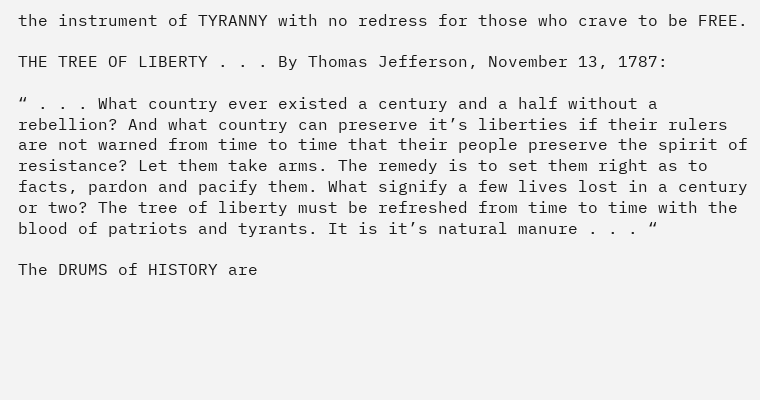the instrument of TYRANNY with no redress for those who crave to be FREE.

THE TREE OF LIBERTY . . . By Thomas Jefferson, November 13, 1787:

“ . . . What country ever existed a century and a half without a rebellion? And what country can preserve it’s liberties if their rulers are not warned from time to time that their people preserve the spirit of resistance? Let them take arms. The remedy is to set them right as to facts, pardon and pacify them. What signify a few lives lost in a century or two? The tree of liberty must be refreshed from time to time with the blood of patriots and tyrants. It is it’s natural manure . . . “

The DRUMS of HISTORY are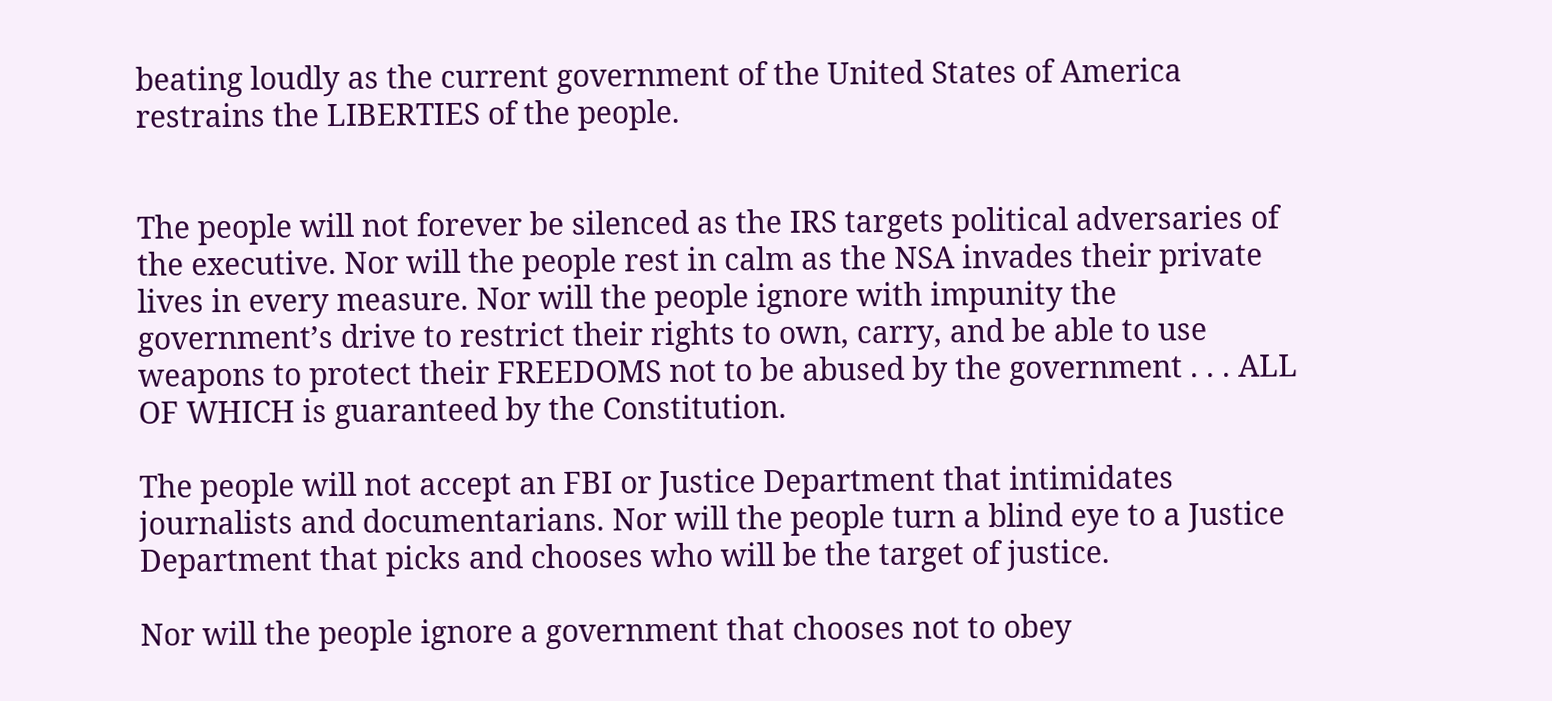beating loudly as the current government of the United States of America restrains the LIBERTIES of the people.


The people will not forever be silenced as the IRS targets political adversaries of the executive. Nor will the people rest in calm as the NSA invades their private lives in every measure. Nor will the people ignore with impunity the government’s drive to restrict their rights to own, carry, and be able to use weapons to protect their FREEDOMS not to be abused by the government . . . ALL OF WHICH is guaranteed by the Constitution.

The people will not accept an FBI or Justice Department that intimidates journalists and documentarians. Nor will the people turn a blind eye to a Justice Department that picks and chooses who will be the target of justice.

Nor will the people ignore a government that chooses not to obey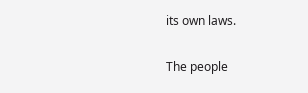its own laws.

The people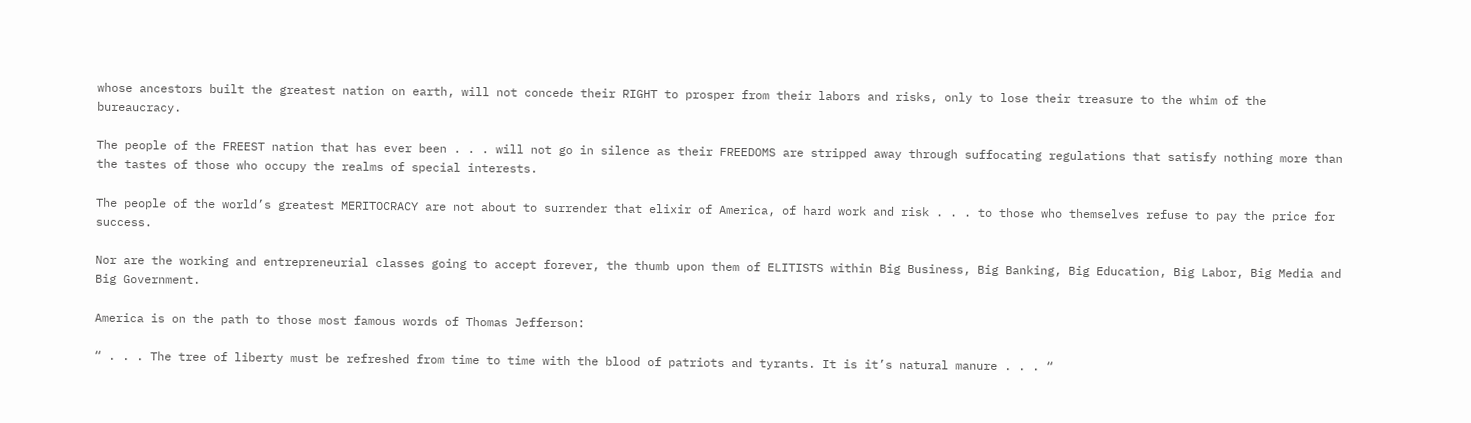whose ancestors built the greatest nation on earth, will not concede their RIGHT to prosper from their labors and risks, only to lose their treasure to the whim of the bureaucracy.

The people of the FREEST nation that has ever been . . . will not go in silence as their FREEDOMS are stripped away through suffocating regulations that satisfy nothing more than the tastes of those who occupy the realms of special interests.

The people of the world’s greatest MERITOCRACY are not about to surrender that elixir of America, of hard work and risk . . . to those who themselves refuse to pay the price for success.

Nor are the working and entrepreneurial classes going to accept forever, the thumb upon them of ELITISTS within Big Business, Big Banking, Big Education, Big Labor, Big Media and Big Government.

America is on the path to those most famous words of Thomas Jefferson:

“ . . . The tree of liberty must be refreshed from time to time with the blood of patriots and tyrants. It is it’s natural manure . . . “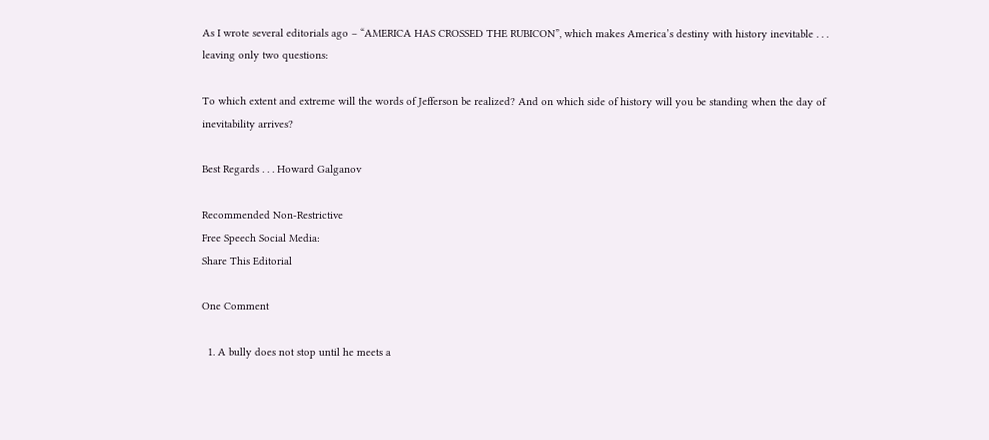As I wrote several editorials ago – “AMERICA HAS CROSSED THE RUBICON”, which makes America’s destiny with history inevitable . . . leaving only two questions:

To which extent and extreme will the words of Jefferson be realized? And on which side of history will you be standing when the day of inevitability arrives?

Best Regards . . . Howard Galganov

Recommended Non-Restrictive
Free Speech Social Media:
Share This Editorial

One Comment

  1. A bully does not stop until he meets a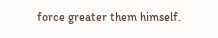force greater them himself.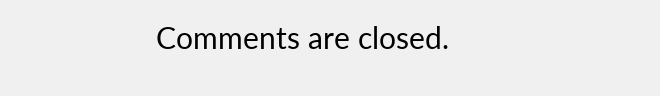Comments are closed.